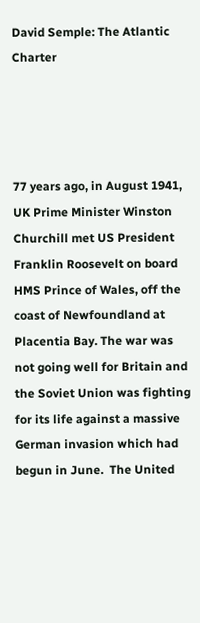David Semple: The Atlantic Charter




77 years ago, in August 1941, UK Prime Minister Winston Churchill met US President Franklin Roosevelt on board HMS Prince of Wales, off the coast of Newfoundland at Placentia Bay. The war was not going well for Britain and the Soviet Union was fighting for its life against a massive German invasion which had begun in June.  The United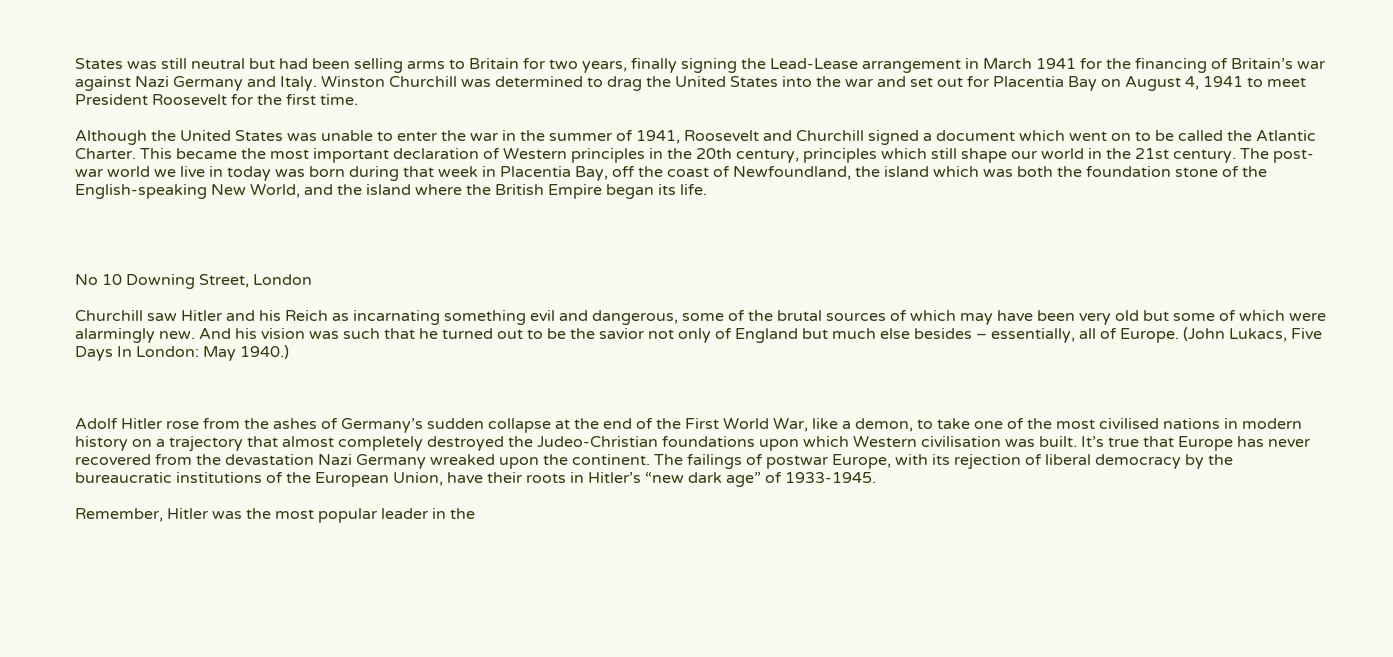States was still neutral but had been selling arms to Britain for two years, finally signing the Lead-Lease arrangement in March 1941 for the financing of Britain’s war against Nazi Germany and Italy. Winston Churchill was determined to drag the United States into the war and set out for Placentia Bay on August 4, 1941 to meet President Roosevelt for the first time.

Although the United States was unable to enter the war in the summer of 1941, Roosevelt and Churchill signed a document which went on to be called the Atlantic Charter. This became the most important declaration of Western principles in the 20th century, principles which still shape our world in the 21st century. The post-war world we live in today was born during that week in Placentia Bay, off the coast of Newfoundland, the island which was both the foundation stone of the English-speaking New World, and the island where the British Empire began its life.




No 10 Downing Street, London

Churchill saw Hitler and his Reich as incarnating something evil and dangerous, some of the brutal sources of which may have been very old but some of which were alarmingly new. And his vision was such that he turned out to be the savior not only of England but much else besides – essentially, all of Europe. (John Lukacs, Five Days In London: May 1940.)



Adolf Hitler rose from the ashes of Germany’s sudden collapse at the end of the First World War, like a demon, to take one of the most civilised nations in modern history on a trajectory that almost completely destroyed the Judeo-Christian foundations upon which Western civilisation was built. It’s true that Europe has never recovered from the devastation Nazi Germany wreaked upon the continent. The failings of postwar Europe, with its rejection of liberal democracy by the bureaucratic institutions of the European Union, have their roots in Hitler’s “new dark age” of 1933-1945.

Remember, Hitler was the most popular leader in the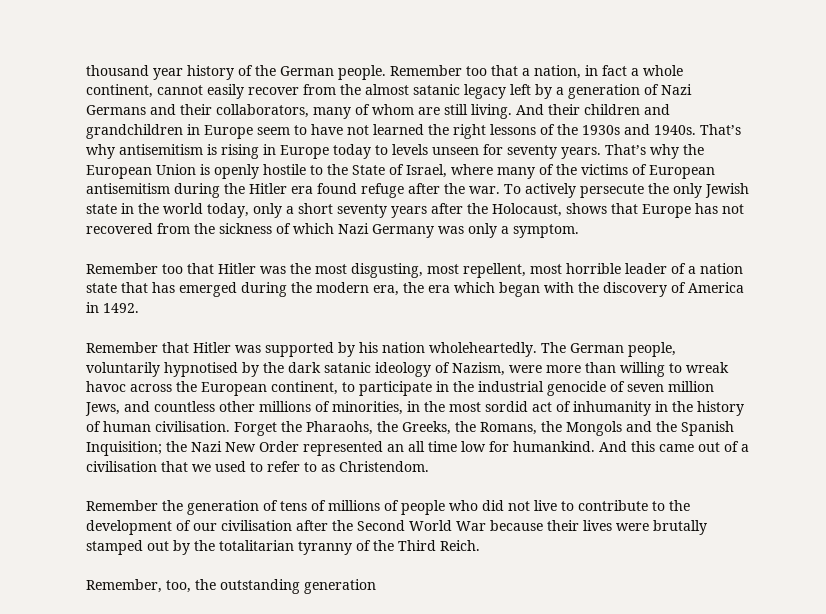thousand year history of the German people. Remember too that a nation, in fact a whole continent, cannot easily recover from the almost satanic legacy left by a generation of Nazi Germans and their collaborators, many of whom are still living. And their children and grandchildren in Europe seem to have not learned the right lessons of the 1930s and 1940s. That’s why antisemitism is rising in Europe today to levels unseen for seventy years. That’s why the European Union is openly hostile to the State of Israel, where many of the victims of European antisemitism during the Hitler era found refuge after the war. To actively persecute the only Jewish state in the world today, only a short seventy years after the Holocaust, shows that Europe has not recovered from the sickness of which Nazi Germany was only a symptom.

Remember too that Hitler was the most disgusting, most repellent, most horrible leader of a nation state that has emerged during the modern era, the era which began with the discovery of America in 1492.

Remember that Hitler was supported by his nation wholeheartedly. The German people, voluntarily hypnotised by the dark satanic ideology of Nazism, were more than willing to wreak havoc across the European continent, to participate in the industrial genocide of seven million Jews, and countless other millions of minorities, in the most sordid act of inhumanity in the history of human civilisation. Forget the Pharaohs, the Greeks, the Romans, the Mongols and the Spanish Inquisition; the Nazi New Order represented an all time low for humankind. And this came out of a civilisation that we used to refer to as Christendom.

Remember the generation of tens of millions of people who did not live to contribute to the development of our civilisation after the Second World War because their lives were brutally stamped out by the totalitarian tyranny of the Third Reich.

Remember, too, the outstanding generation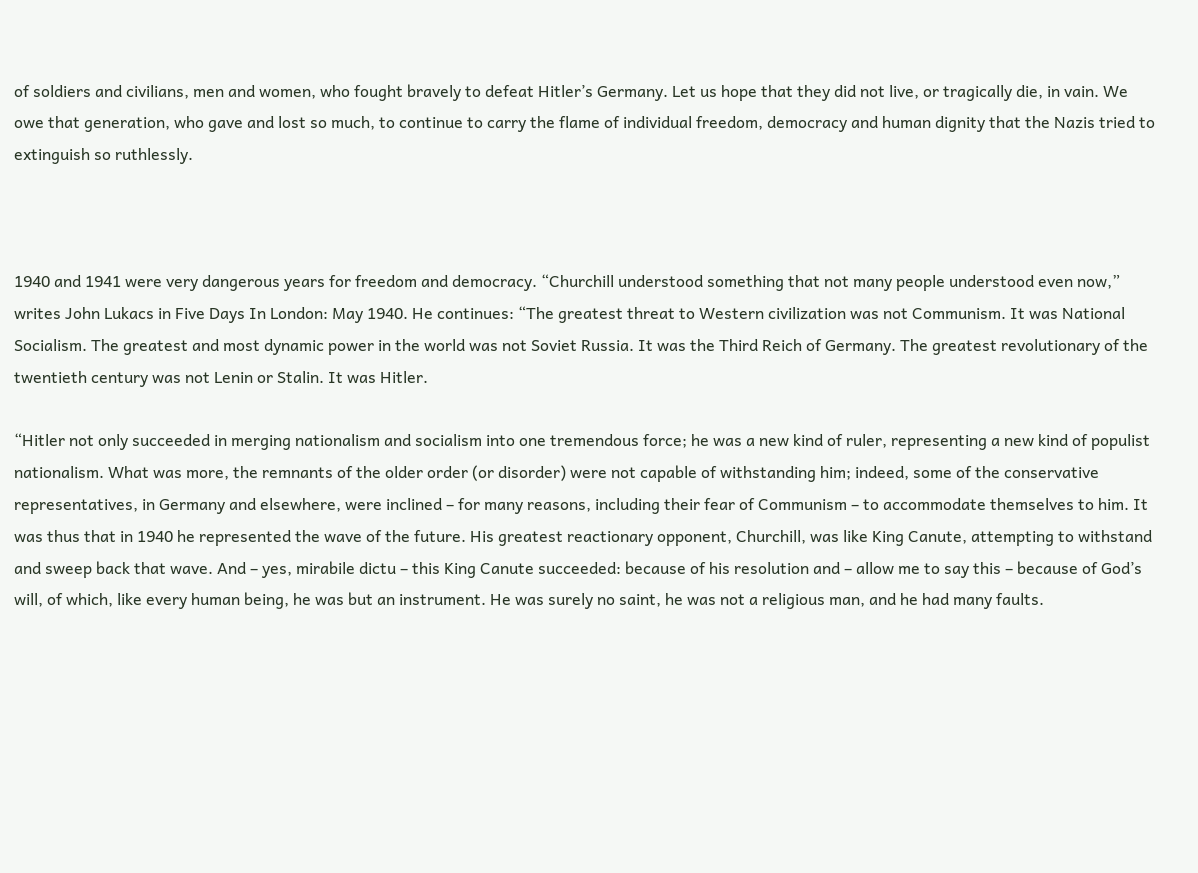of soldiers and civilians, men and women, who fought bravely to defeat Hitler’s Germany. Let us hope that they did not live, or tragically die, in vain. We owe that generation, who gave and lost so much, to continue to carry the flame of individual freedom, democracy and human dignity that the Nazis tried to extinguish so ruthlessly.



1940 and 1941 were very dangerous years for freedom and democracy. “Churchill understood something that not many people understood even now,” writes John Lukacs in Five Days In London: May 1940. He continues: “The greatest threat to Western civilization was not Communism. It was National Socialism. The greatest and most dynamic power in the world was not Soviet Russia. It was the Third Reich of Germany. The greatest revolutionary of the twentieth century was not Lenin or Stalin. It was Hitler.

“Hitler not only succeeded in merging nationalism and socialism into one tremendous force; he was a new kind of ruler, representing a new kind of populist nationalism. What was more, the remnants of the older order (or disorder) were not capable of withstanding him; indeed, some of the conservative representatives, in Germany and elsewhere, were inclined – for many reasons, including their fear of Communism – to accommodate themselves to him. It was thus that in 1940 he represented the wave of the future. His greatest reactionary opponent, Churchill, was like King Canute, attempting to withstand and sweep back that wave. And – yes, mirabile dictu – this King Canute succeeded: because of his resolution and – allow me to say this – because of God’s will, of which, like every human being, he was but an instrument. He was surely no saint, he was not a religious man, and he had many faults.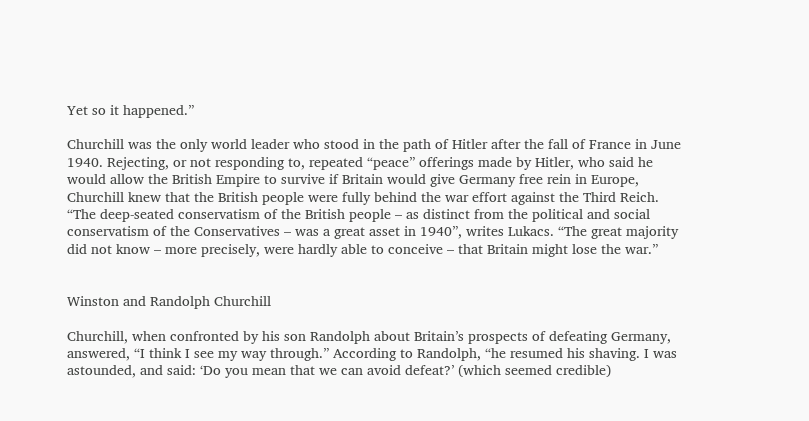Yet so it happened.”

Churchill was the only world leader who stood in the path of Hitler after the fall of France in June 1940. Rejecting, or not responding to, repeated “peace” offerings made by Hitler, who said he would allow the British Empire to survive if Britain would give Germany free rein in Europe, Churchill knew that the British people were fully behind the war effort against the Third Reich. “The deep-seated conservatism of the British people – as distinct from the political and social conservatism of the Conservatives – was a great asset in 1940”, writes Lukacs. “The great majority did not know – more precisely, were hardly able to conceive – that Britain might lose the war.”


Winston and Randolph Churchill

Churchill, when confronted by his son Randolph about Britain’s prospects of defeating Germany, answered, “I think I see my way through.” According to Randolph, “he resumed his shaving. I was astounded, and said: ‘Do you mean that we can avoid defeat?’ (which seemed credible)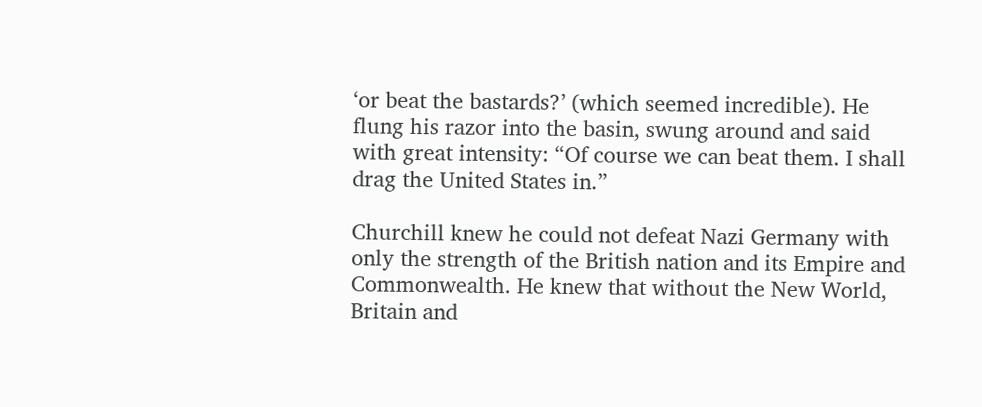‘or beat the bastards?’ (which seemed incredible). He flung his razor into the basin, swung around and said with great intensity: “Of course we can beat them. I shall drag the United States in.”

Churchill knew he could not defeat Nazi Germany with only the strength of the British nation and its Empire and Commonwealth. He knew that without the New World, Britain and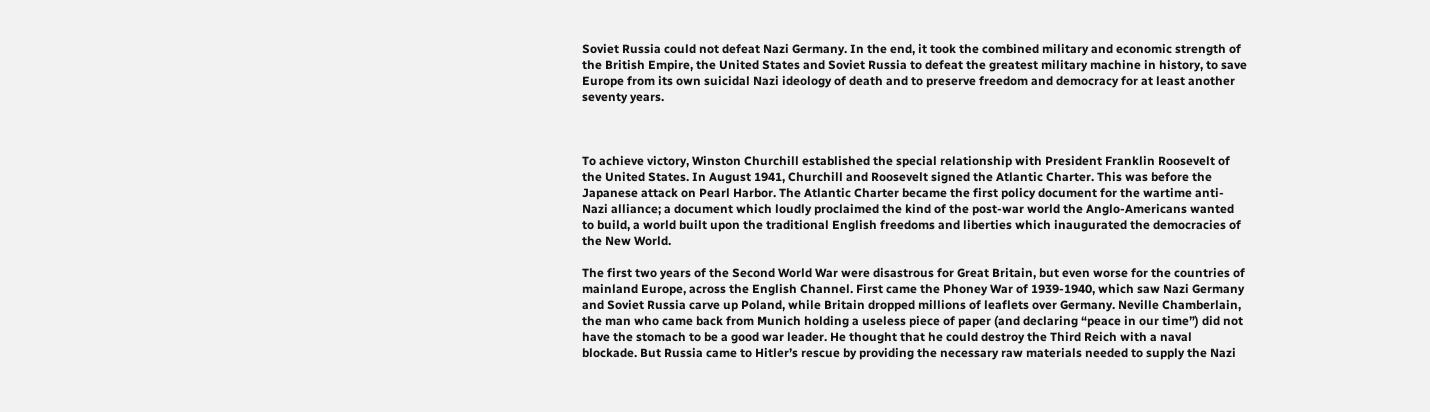Soviet Russia could not defeat Nazi Germany. In the end, it took the combined military and economic strength of the British Empire, the United States and Soviet Russia to defeat the greatest military machine in history, to save Europe from its own suicidal Nazi ideology of death and to preserve freedom and democracy for at least another seventy years.



To achieve victory, Winston Churchill established the special relationship with President Franklin Roosevelt of the United States. In August 1941, Churchill and Roosevelt signed the Atlantic Charter. This was before the Japanese attack on Pearl Harbor. The Atlantic Charter became the first policy document for the wartime anti-Nazi alliance; a document which loudly proclaimed the kind of the post-war world the Anglo-Americans wanted to build, a world built upon the traditional English freedoms and liberties which inaugurated the democracies of the New World.

The first two years of the Second World War were disastrous for Great Britain, but even worse for the countries of mainland Europe, across the English Channel. First came the Phoney War of 1939-1940, which saw Nazi Germany and Soviet Russia carve up Poland, while Britain dropped millions of leaflets over Germany. Neville Chamberlain, the man who came back from Munich holding a useless piece of paper (and declaring “peace in our time”) did not have the stomach to be a good war leader. He thought that he could destroy the Third Reich with a naval blockade. But Russia came to Hitler’s rescue by providing the necessary raw materials needed to supply the Nazi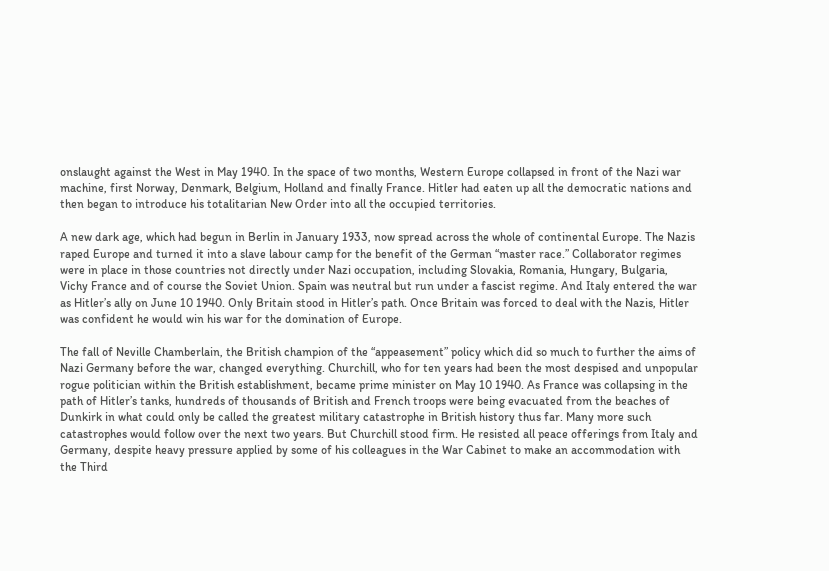onslaught against the West in May 1940. In the space of two months, Western Europe collapsed in front of the Nazi war machine, first Norway, Denmark, Belgium, Holland and finally France. Hitler had eaten up all the democratic nations and then began to introduce his totalitarian New Order into all the occupied territories.

A new dark age, which had begun in Berlin in January 1933, now spread across the whole of continental Europe. The Nazis raped Europe and turned it into a slave labour camp for the benefit of the German “master race.” Collaborator regimes were in place in those countries not directly under Nazi occupation, including Slovakia, Romania, Hungary, Bulgaria, Vichy France and of course the Soviet Union. Spain was neutral but run under a fascist regime. And Italy entered the war as Hitler’s ally on June 10 1940. Only Britain stood in Hitler’s path. Once Britain was forced to deal with the Nazis, Hitler was confident he would win his war for the domination of Europe.

The fall of Neville Chamberlain, the British champion of the “appeasement” policy which did so much to further the aims of Nazi Germany before the war, changed everything. Churchill, who for ten years had been the most despised and unpopular rogue politician within the British establishment, became prime minister on May 10 1940. As France was collapsing in the path of Hitler’s tanks, hundreds of thousands of British and French troops were being evacuated from the beaches of Dunkirk in what could only be called the greatest military catastrophe in British history thus far. Many more such catastrophes would follow over the next two years. But Churchill stood firm. He resisted all peace offerings from Italy and Germany, despite heavy pressure applied by some of his colleagues in the War Cabinet to make an accommodation with the Third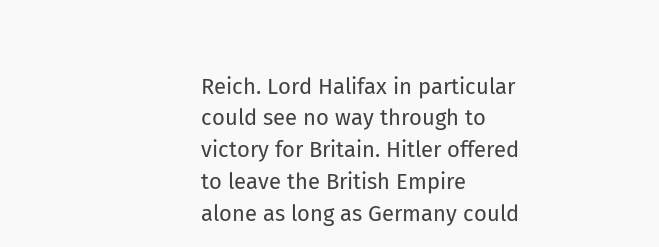Reich. Lord Halifax in particular could see no way through to victory for Britain. Hitler offered to leave the British Empire alone as long as Germany could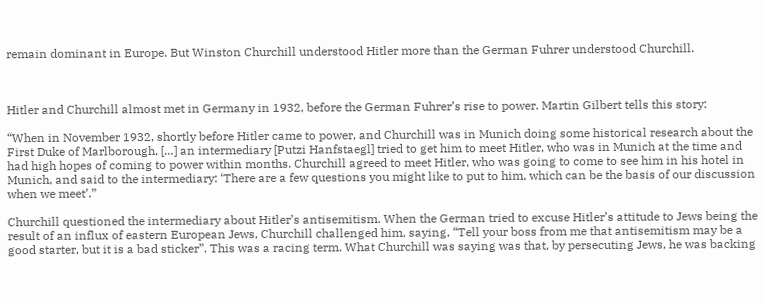remain dominant in Europe. But Winston Churchill understood Hitler more than the German Fuhrer understood Churchill.



Hitler and Churchill almost met in Germany in 1932, before the German Fuhrer’s rise to power. Martin Gilbert tells this story:

“When in November 1932, shortly before Hitler came to power, and Churchill was in Munich doing some historical research about the First Duke of Marlborough, […] an intermediary [Putzi Hanfstaegl] tried to get him to meet Hitler, who was in Munich at the time and had high hopes of coming to power within months. Churchill agreed to meet Hitler, who was going to come to see him in his hotel in Munich, and said to the intermediary: ‘There are a few questions you might like to put to him, which can be the basis of our discussion when we meet’.”

Churchill questioned the intermediary about Hitler’s antisemitism. When the German tried to excuse Hitler’s attitude to Jews being the result of an influx of eastern European Jews, Churchill challenged him, saying, “Tell your boss from me that antisemitism may be a good starter, but it is a bad sticker”. This was a racing term. What Churchill was saying was that, by persecuting Jews, he was backing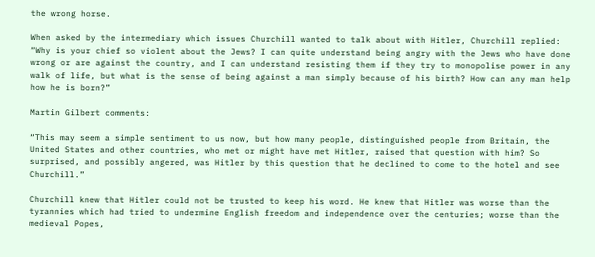the wrong horse.

When asked by the intermediary which issues Churchill wanted to talk about with Hitler, Churchill replied: “Why is your chief so violent about the Jews? I can quite understand being angry with the Jews who have done wrong or are against the country, and I can understand resisting them if they try to monopolise power in any walk of life, but what is the sense of being against a man simply because of his birth? How can any man help how he is born?”

Martin Gilbert comments:

“This may seem a simple sentiment to us now, but how many people, distinguished people from Britain, the United States and other countries, who met or might have met Hitler, raised that question with him? So surprised, and possibly angered, was Hitler by this question that he declined to come to the hotel and see Churchill.”

Churchill knew that Hitler could not be trusted to keep his word. He knew that Hitler was worse than the tyrannies which had tried to undermine English freedom and independence over the centuries; worse than the medieval Popes,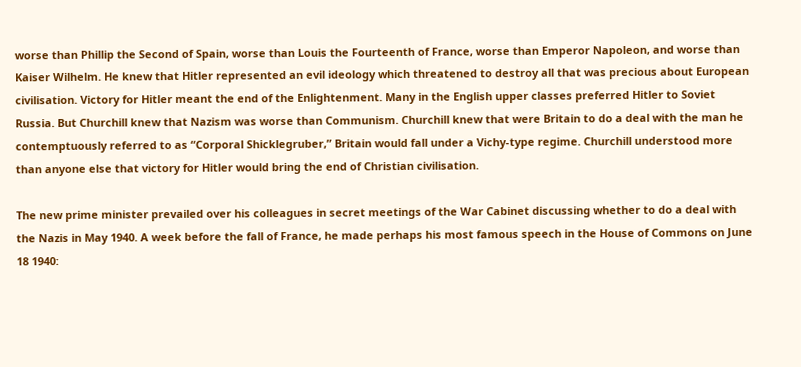worse than Phillip the Second of Spain, worse than Louis the Fourteenth of France, worse than Emperor Napoleon, and worse than Kaiser Wilhelm. He knew that Hitler represented an evil ideology which threatened to destroy all that was precious about European civilisation. Victory for Hitler meant the end of the Enlightenment. Many in the English upper classes preferred Hitler to Soviet Russia. But Churchill knew that Nazism was worse than Communism. Churchill knew that were Britain to do a deal with the man he contemptuously referred to as “Corporal Shicklegruber,” Britain would fall under a Vichy-type regime. Churchill understood more than anyone else that victory for Hitler would bring the end of Christian civilisation.

The new prime minister prevailed over his colleagues in secret meetings of the War Cabinet discussing whether to do a deal with the Nazis in May 1940. A week before the fall of France, he made perhaps his most famous speech in the House of Commons on June 18 1940: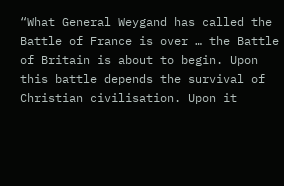“What General Weygand has called the Battle of France is over … the Battle of Britain is about to begin. Upon this battle depends the survival of Christian civilisation. Upon it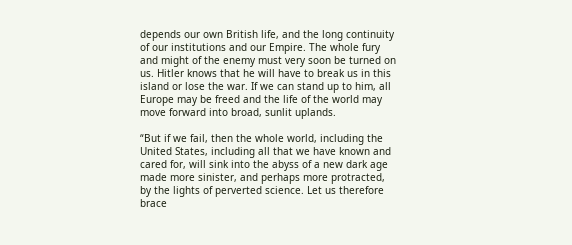depends our own British life, and the long continuity of our institutions and our Empire. The whole fury and might of the enemy must very soon be turned on us. Hitler knows that he will have to break us in this island or lose the war. If we can stand up to him, all Europe may be freed and the life of the world may move forward into broad, sunlit uplands.

“But if we fail, then the whole world, including the United States, including all that we have known and cared for, will sink into the abyss of a new dark age made more sinister, and perhaps more protracted, by the lights of perverted science. Let us therefore brace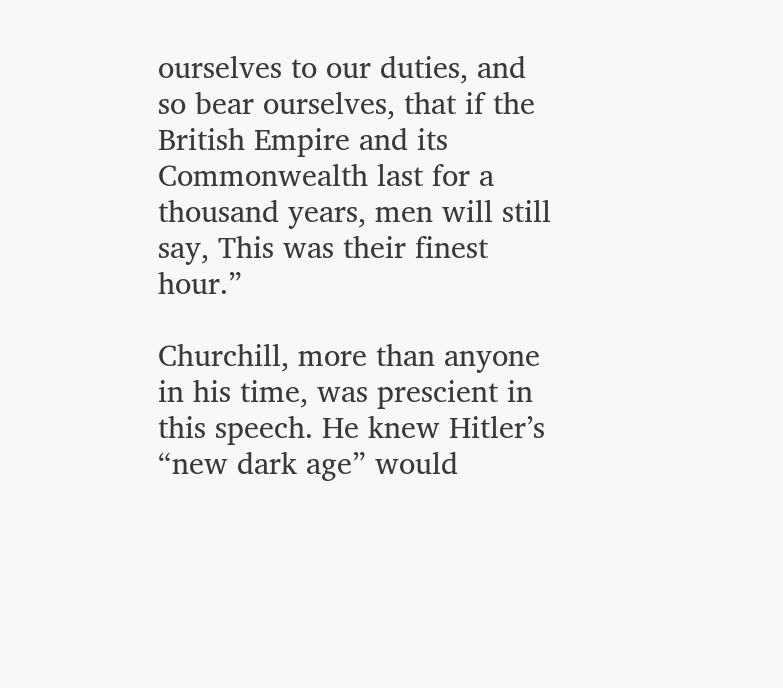ourselves to our duties, and so bear ourselves, that if the British Empire and its Commonwealth last for a thousand years, men will still say, This was their finest hour.”

Churchill, more than anyone in his time, was prescient in this speech. He knew Hitler’s “new dark age” would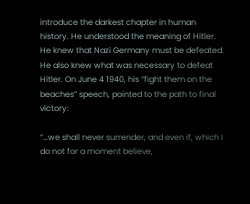introduce the darkest chapter in human history. He understood the meaning of Hitler. He knew that Nazi Germany must be defeated. He also knew what was necessary to defeat Hitler. On June 4 1940, his “fight them on the beaches” speech, pointed to the path to final victory:

“…we shall never surrender, and even if, which I do not for a moment believe,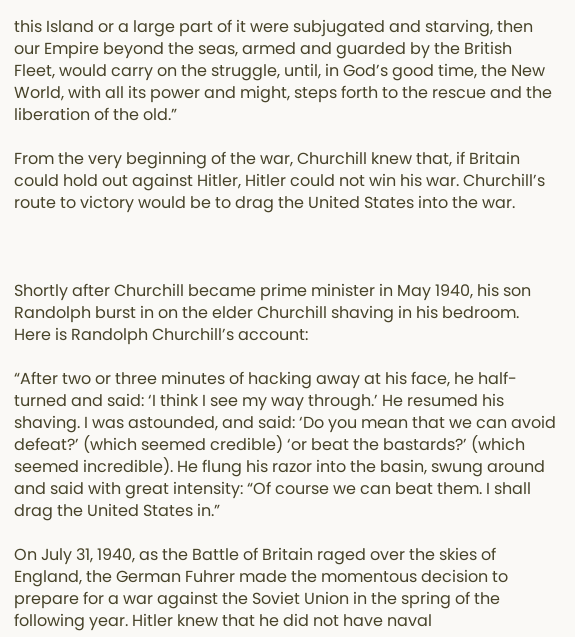this Island or a large part of it were subjugated and starving, then our Empire beyond the seas, armed and guarded by the British Fleet, would carry on the struggle, until, in God’s good time, the New World, with all its power and might, steps forth to the rescue and the liberation of the old.”

From the very beginning of the war, Churchill knew that, if Britain could hold out against Hitler, Hitler could not win his war. Churchill’s route to victory would be to drag the United States into the war.



Shortly after Churchill became prime minister in May 1940, his son Randolph burst in on the elder Churchill shaving in his bedroom. Here is Randolph Churchill’s account:

“After two or three minutes of hacking away at his face, he half-turned and said: ‘I think I see my way through.’ He resumed his shaving. I was astounded, and said: ‘Do you mean that we can avoid defeat?’ (which seemed credible) ‘or beat the bastards?’ (which seemed incredible). He flung his razor into the basin, swung around and said with great intensity: “Of course we can beat them. I shall drag the United States in.”

On July 31, 1940, as the Battle of Britain raged over the skies of England, the German Fuhrer made the momentous decision to prepare for a war against the Soviet Union in the spring of the following year. Hitler knew that he did not have naval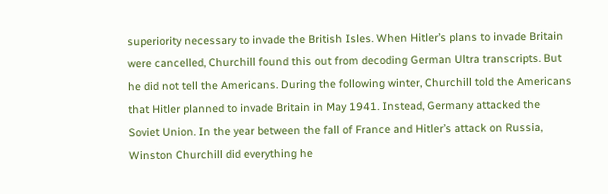superiority necessary to invade the British Isles. When Hitler’s plans to invade Britain were cancelled, Churchill found this out from decoding German Ultra transcripts. But he did not tell the Americans. During the following winter, Churchill told the Americans that Hitler planned to invade Britain in May 1941. Instead, Germany attacked the Soviet Union. In the year between the fall of France and Hitler’s attack on Russia, Winston Churchill did everything he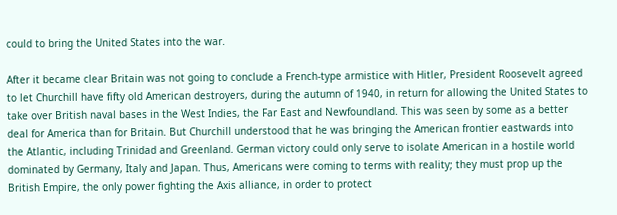could to bring the United States into the war.

After it became clear Britain was not going to conclude a French-type armistice with Hitler, President Roosevelt agreed to let Churchill have fifty old American destroyers, during the autumn of 1940, in return for allowing the United States to take over British naval bases in the West Indies, the Far East and Newfoundland. This was seen by some as a better deal for America than for Britain. But Churchill understood that he was bringing the American frontier eastwards into the Atlantic, including Trinidad and Greenland. German victory could only serve to isolate American in a hostile world dominated by Germany, Italy and Japan. Thus, Americans were coming to terms with reality; they must prop up the British Empire, the only power fighting the Axis alliance, in order to protect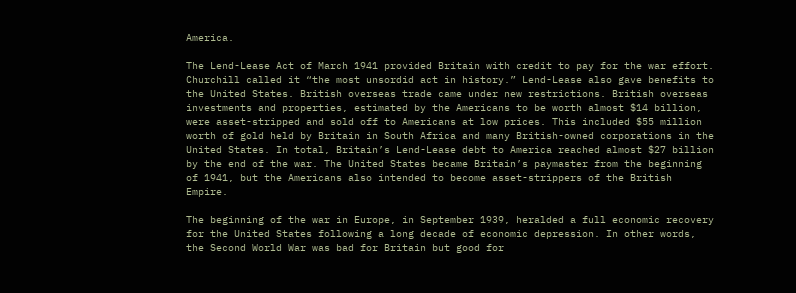America.

The Lend-Lease Act of March 1941 provided Britain with credit to pay for the war effort. Churchill called it “the most unsordid act in history.” Lend-Lease also gave benefits to the United States. British overseas trade came under new restrictions. British overseas investments and properties, estimated by the Americans to be worth almost $14 billion, were asset-stripped and sold off to Americans at low prices. This included $55 million worth of gold held by Britain in South Africa and many British-owned corporations in the United States. In total, Britain’s Lend-Lease debt to America reached almost $27 billion by the end of the war. The United States became Britain’s paymaster from the beginning of 1941, but the Americans also intended to become asset-strippers of the British Empire.

The beginning of the war in Europe, in September 1939, heralded a full economic recovery for the United States following a long decade of economic depression. In other words, the Second World War was bad for Britain but good for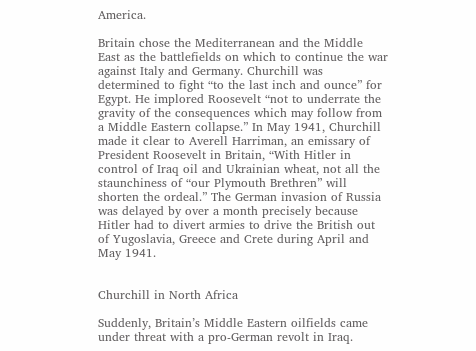America.

Britain chose the Mediterranean and the Middle East as the battlefields on which to continue the war against Italy and Germany. Churchill was determined to fight “to the last inch and ounce” for Egypt. He implored Roosevelt “not to underrate the gravity of the consequences which may follow from a Middle Eastern collapse.” In May 1941, Churchill made it clear to Averell Harriman, an emissary of President Roosevelt in Britain, “With Hitler in control of Iraq oil and Ukrainian wheat, not all the staunchiness of “our Plymouth Brethren” will shorten the ordeal.” The German invasion of Russia was delayed by over a month precisely because Hitler had to divert armies to drive the British out of Yugoslavia, Greece and Crete during April and May 1941.


Churchill in North Africa

Suddenly, Britain’s Middle Eastern oilfields came under threat with a pro-German revolt in Iraq.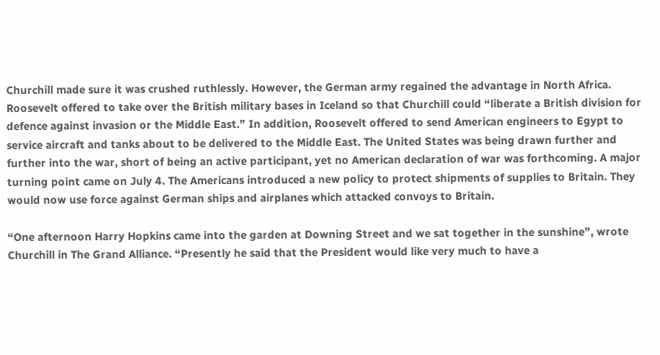Churchill made sure it was crushed ruthlessly. However, the German army regained the advantage in North Africa. Roosevelt offered to take over the British military bases in Iceland so that Churchill could “liberate a British division for defence against invasion or the Middle East.” In addition, Roosevelt offered to send American engineers to Egypt to service aircraft and tanks about to be delivered to the Middle East. The United States was being drawn further and further into the war, short of being an active participant, yet no American declaration of war was forthcoming. A major turning point came on July 4. The Americans introduced a new policy to protect shipments of supplies to Britain. They would now use force against German ships and airplanes which attacked convoys to Britain.

“One afternoon Harry Hopkins came into the garden at Downing Street and we sat together in the sunshine”, wrote Churchill in The Grand Alliance. “Presently he said that the President would like very much to have a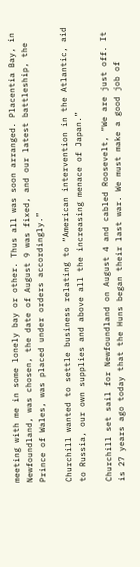meeting with me in some lonely bay or other. Thus all was soon arranged. Placentia Bay, in Newfoundland, was chosen, the date of August 9 was fixed, and our latest battleship, the Prince of Wales, was placed under orders accordingly.”

Churchill wanted to settle business relating to “American intervention in the Atlantic, aid to Russia, our own supplies and above all the increasing menace of Japan.”

Churchill set sail for Newfoundland on August 4 and cabled Roosevelt, “We are just off. It is 27 years ago today that the Huns began their last war. We must make a good job of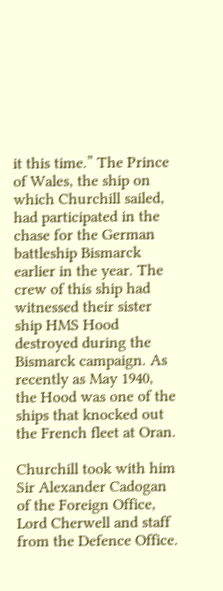it this time.” The Prince of Wales, the ship on which Churchill sailed, had participated in the chase for the German battleship Bismarck earlier in the year. The crew of this ship had witnessed their sister ship HMS Hood destroyed during the Bismarck campaign. As recently as May 1940, the Hood was one of the ships that knocked out the French fleet at Oran.

Churchill took with him Sir Alexander Cadogan of the Foreign Office, Lord Cherwell and staff from the Defence Office.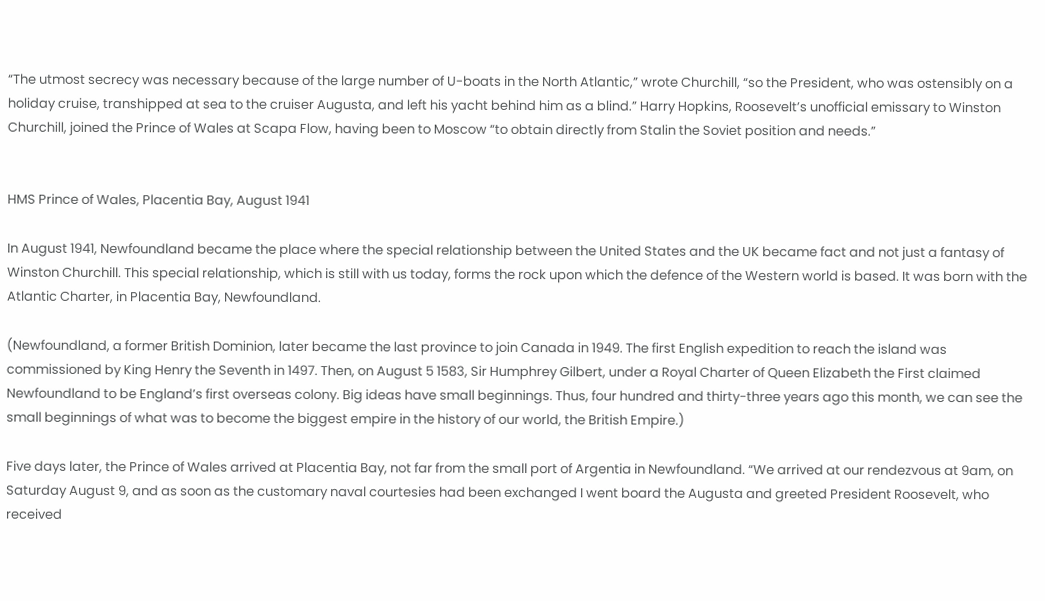“The utmost secrecy was necessary because of the large number of U-boats in the North Atlantic,” wrote Churchill, “so the President, who was ostensibly on a holiday cruise, transhipped at sea to the cruiser Augusta, and left his yacht behind him as a blind.” Harry Hopkins, Roosevelt’s unofficial emissary to Winston Churchill, joined the Prince of Wales at Scapa Flow, having been to Moscow “to obtain directly from Stalin the Soviet position and needs.”


HMS Prince of Wales, Placentia Bay, August 1941

In August 1941, Newfoundland became the place where the special relationship between the United States and the UK became fact and not just a fantasy of Winston Churchill. This special relationship, which is still with us today, forms the rock upon which the defence of the Western world is based. It was born with the Atlantic Charter, in Placentia Bay, Newfoundland.

(Newfoundland, a former British Dominion, later became the last province to join Canada in 1949. The first English expedition to reach the island was commissioned by King Henry the Seventh in 1497. Then, on August 5 1583, Sir Humphrey Gilbert, under a Royal Charter of Queen Elizabeth the First claimed Newfoundland to be England’s first overseas colony. Big ideas have small beginnings. Thus, four hundred and thirty-three years ago this month, we can see the small beginnings of what was to become the biggest empire in the history of our world, the British Empire.)

Five days later, the Prince of Wales arrived at Placentia Bay, not far from the small port of Argentia in Newfoundland. “We arrived at our rendezvous at 9am, on Saturday August 9, and as soon as the customary naval courtesies had been exchanged I went board the Augusta and greeted President Roosevelt, who received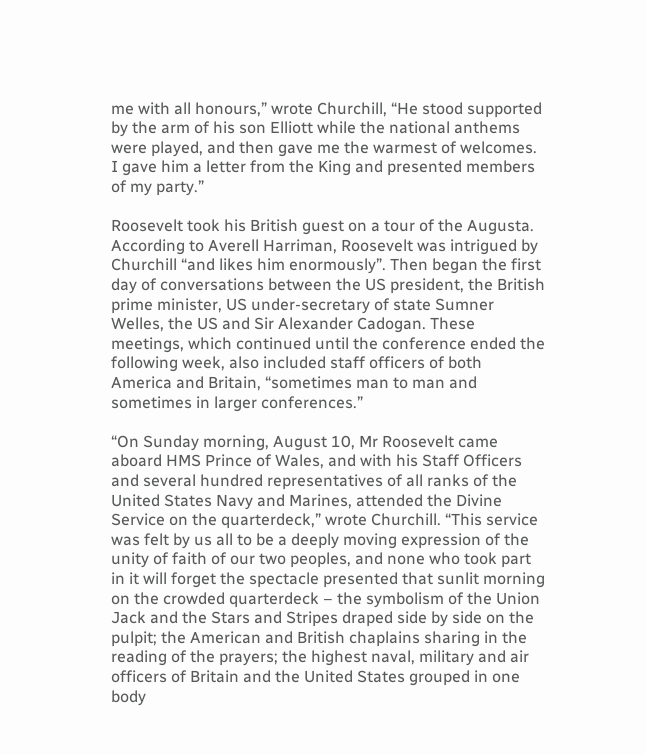me with all honours,” wrote Churchill, “He stood supported by the arm of his son Elliott while the national anthems were played, and then gave me the warmest of welcomes. I gave him a letter from the King and presented members of my party.”

Roosevelt took his British guest on a tour of the Augusta. According to Averell Harriman, Roosevelt was intrigued by Churchill “and likes him enormously”. Then began the first day of conversations between the US president, the British prime minister, US under-secretary of state Sumner Welles, the US and Sir Alexander Cadogan. These meetings, which continued until the conference ended the following week, also included staff officers of both America and Britain, “sometimes man to man and sometimes in larger conferences.”

“On Sunday morning, August 10, Mr Roosevelt came aboard HMS Prince of Wales, and with his Staff Officers and several hundred representatives of all ranks of the United States Navy and Marines, attended the Divine Service on the quarterdeck,” wrote Churchill. “This service was felt by us all to be a deeply moving expression of the unity of faith of our two peoples, and none who took part in it will forget the spectacle presented that sunlit morning on the crowded quarterdeck – the symbolism of the Union Jack and the Stars and Stripes draped side by side on the pulpit; the American and British chaplains sharing in the reading of the prayers; the highest naval, military and air officers of Britain and the United States grouped in one body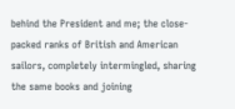behind the President and me; the close-packed ranks of British and American sailors, completely intermingled, sharing the same books and joining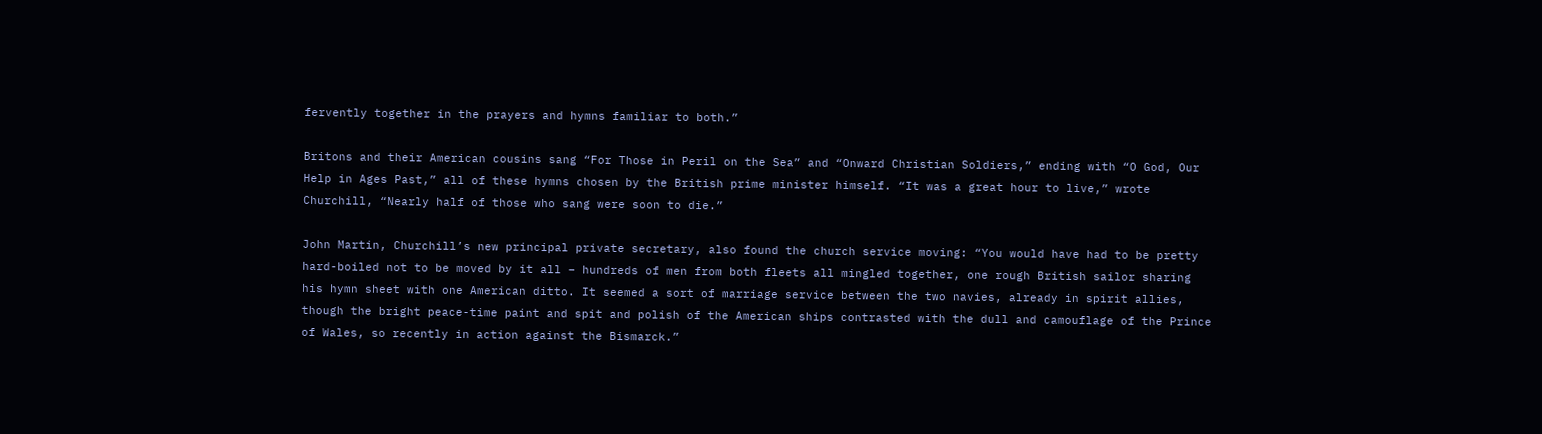fervently together in the prayers and hymns familiar to both.”

Britons and their American cousins sang “For Those in Peril on the Sea” and “Onward Christian Soldiers,” ending with “O God, Our Help in Ages Past,” all of these hymns chosen by the British prime minister himself. “It was a great hour to live,” wrote Churchill, “Nearly half of those who sang were soon to die.”

John Martin, Churchill’s new principal private secretary, also found the church service moving: “You would have had to be pretty hard-boiled not to be moved by it all – hundreds of men from both fleets all mingled together, one rough British sailor sharing his hymn sheet with one American ditto. It seemed a sort of marriage service between the two navies, already in spirit allies, though the bright peace-time paint and spit and polish of the American ships contrasted with the dull and camouflage of the Prince of Wales, so recently in action against the Bismarck.”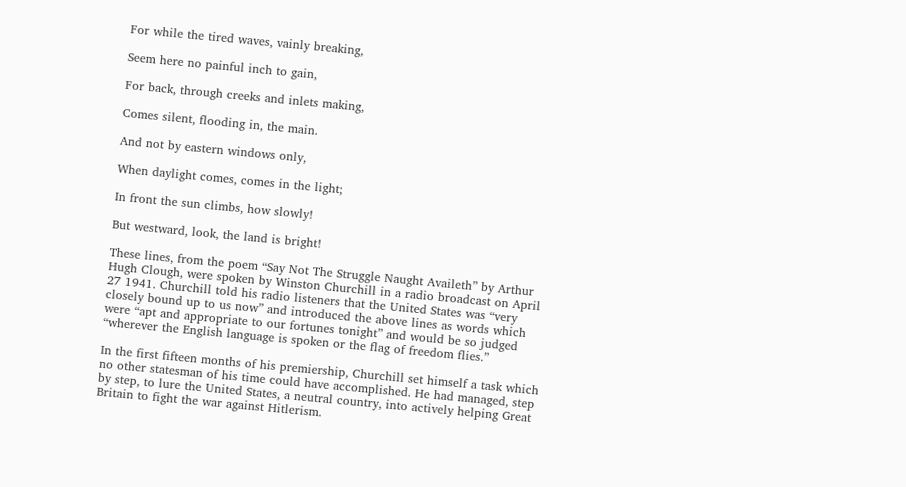For while the tired waves, vainly breaking,

Seem here no painful inch to gain,

For back, through creeks and inlets making,

Comes silent, flooding in, the main.

And not by eastern windows only,

When daylight comes, comes in the light;

In front the sun climbs, how slowly!

But westward, look, the land is bright!

These lines, from the poem “Say Not The Struggle Naught Availeth” by Arthur Hugh Clough, were spoken by Winston Churchill in a radio broadcast on April 27 1941. Churchill told his radio listeners that the United States was “very closely bound up to us now” and introduced the above lines as words which were “apt and appropriate to our fortunes tonight” and would be so judged “wherever the English language is spoken or the flag of freedom flies.”

In the first fifteen months of his premiership, Churchill set himself a task which no other statesman of his time could have accomplished. He had managed, step by step, to lure the United States, a neutral country, into actively helping Great Britain to fight the war against Hitlerism.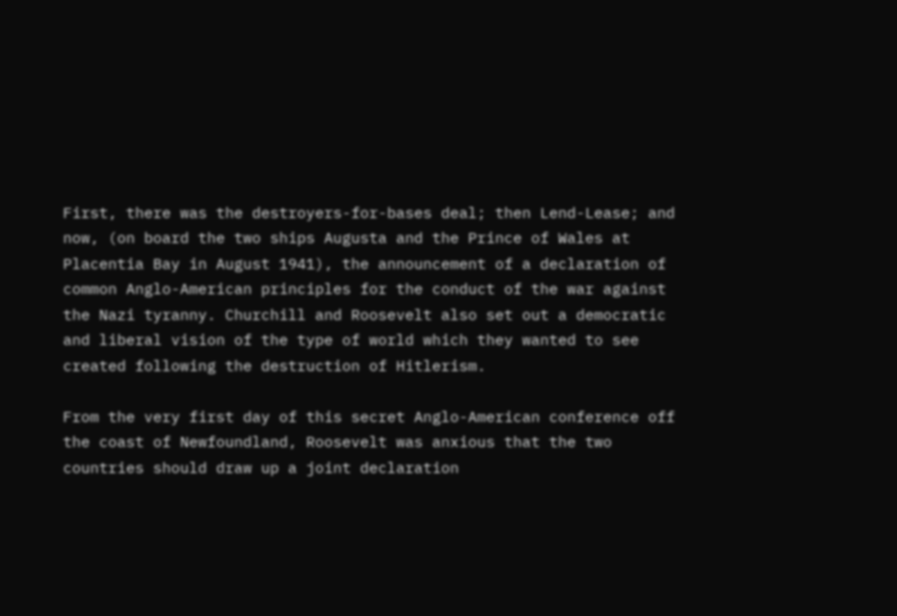First, there was the destroyers-for-bases deal; then Lend-Lease; and now, (on board the two ships Augusta and the Prince of Wales at Placentia Bay in August 1941), the announcement of a declaration of common Anglo-American principles for the conduct of the war against the Nazi tyranny. Churchill and Roosevelt also set out a democratic and liberal vision of the type of world which they wanted to see created following the destruction of Hitlerism.

From the very first day of this secret Anglo-American conference off the coast of Newfoundland, Roosevelt was anxious that the two countries should draw up a joint declaration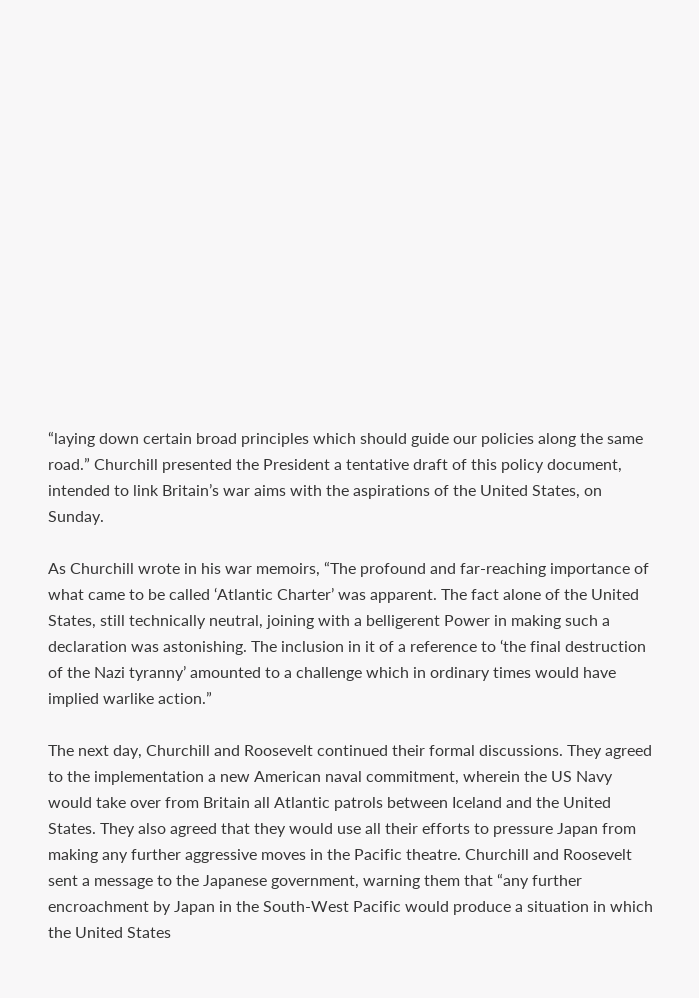“laying down certain broad principles which should guide our policies along the same road.” Churchill presented the President a tentative draft of this policy document, intended to link Britain’s war aims with the aspirations of the United States, on Sunday.

As Churchill wrote in his war memoirs, “The profound and far-reaching importance of what came to be called ‘Atlantic Charter’ was apparent. The fact alone of the United States, still technically neutral, joining with a belligerent Power in making such a declaration was astonishing. The inclusion in it of a reference to ‘the final destruction of the Nazi tyranny’ amounted to a challenge which in ordinary times would have implied warlike action.”

The next day, Churchill and Roosevelt continued their formal discussions. They agreed to the implementation a new American naval commitment, wherein the US Navy would take over from Britain all Atlantic patrols between Iceland and the United States. They also agreed that they would use all their efforts to pressure Japan from making any further aggressive moves in the Pacific theatre. Churchill and Roosevelt sent a message to the Japanese government, warning them that “any further encroachment by Japan in the South-West Pacific would produce a situation in which the United States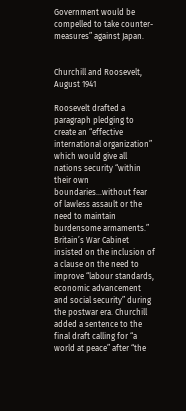Government would be compelled to take counter-measures” against Japan.


Churchill and Roosevelt, August 1941

Roosevelt drafted a paragraph pledging to create an “effective international organization” which would give all nations security “within their own boundaries…without fear of lawless assault or the need to maintain burdensome armaments.” Britain’s War Cabinet insisted on the inclusion of a clause on the need to improve “labour standards, economic advancement and social security” during the postwar era. Churchill added a sentence to the final draft calling for “a world at peace” after “the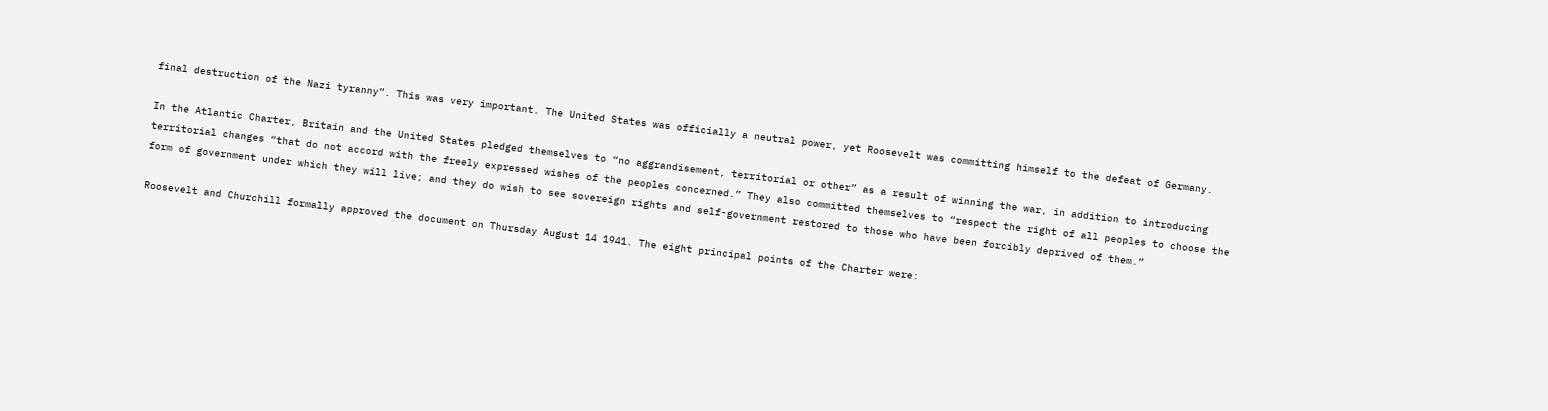final destruction of the Nazi tyranny”. This was very important. The United States was officially a neutral power, yet Roosevelt was committing himself to the defeat of Germany.

In the Atlantic Charter, Britain and the United States pledged themselves to “no aggrandisement, territorial or other” as a result of winning the war, in addition to introducing territorial changes “that do not accord with the freely expressed wishes of the peoples concerned.” They also committed themselves to “respect the right of all peoples to choose the form of government under which they will live; and they do wish to see sovereign rights and self-government restored to those who have been forcibly deprived of them.”

Roosevelt and Churchill formally approved the document on Thursday August 14 1941. The eight principal points of the Charter were: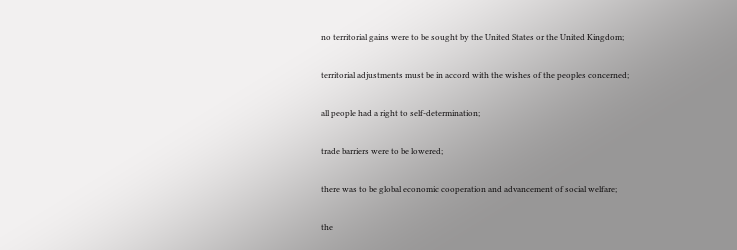no territorial gains were to be sought by the United States or the United Kingdom;

territorial adjustments must be in accord with the wishes of the peoples concerned;

all people had a right to self-determination;

trade barriers were to be lowered;

there was to be global economic cooperation and advancement of social welfare;

the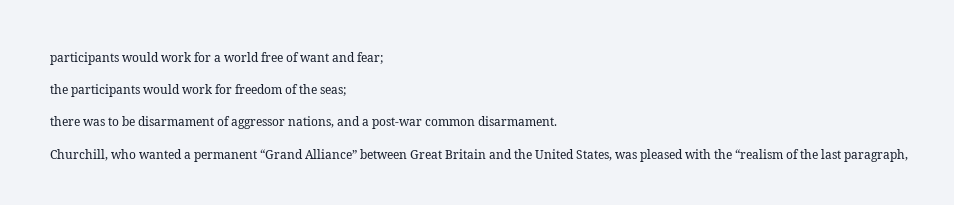participants would work for a world free of want and fear;

the participants would work for freedom of the seas;

there was to be disarmament of aggressor nations, and a post-war common disarmament.

Churchill, who wanted a permanent “Grand Alliance” between Great Britain and the United States, was pleased with the “realism of the last paragraph,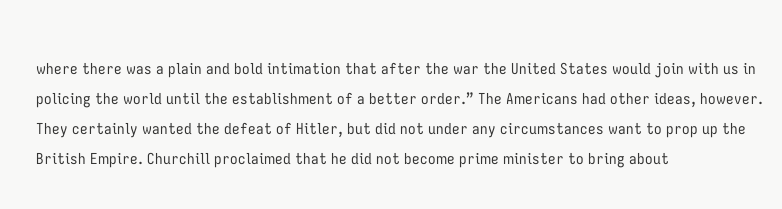where there was a plain and bold intimation that after the war the United States would join with us in policing the world until the establishment of a better order.” The Americans had other ideas, however. They certainly wanted the defeat of Hitler, but did not under any circumstances want to prop up the British Empire. Churchill proclaimed that he did not become prime minister to bring about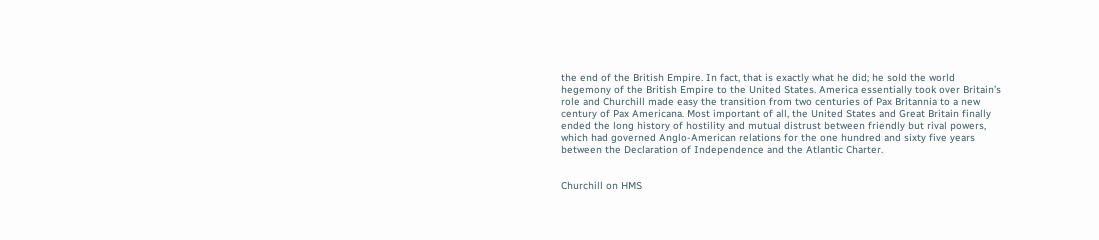the end of the British Empire. In fact, that is exactly what he did; he sold the world hegemony of the British Empire to the United States. America essentially took over Britain’s role and Churchill made easy the transition from two centuries of Pax Britannia to a new century of Pax Americana. Most important of all, the United States and Great Britain finally ended the long history of hostility and mutual distrust between friendly but rival powers, which had governed Anglo-American relations for the one hundred and sixty five years between the Declaration of Independence and the Atlantic Charter.


Churchill on HMS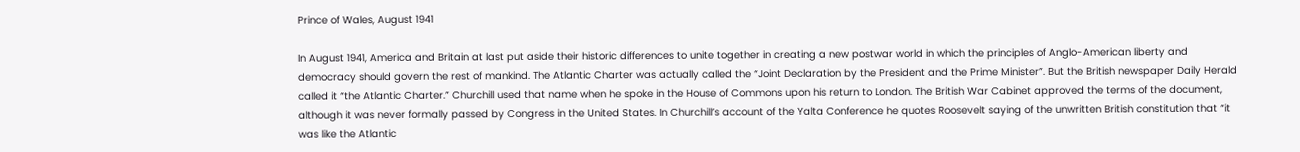Prince of Wales, August 1941

In August 1941, America and Britain at last put aside their historic differences to unite together in creating a new postwar world in which the principles of Anglo-American liberty and democracy should govern the rest of mankind. The Atlantic Charter was actually called the “Joint Declaration by the President and the Prime Minister”. But the British newspaper Daily Herald called it “the Atlantic Charter.” Churchill used that name when he spoke in the House of Commons upon his return to London. The British War Cabinet approved the terms of the document, although it was never formally passed by Congress in the United States. In Churchill’s account of the Yalta Conference he quotes Roosevelt saying of the unwritten British constitution that “it was like the Atlantic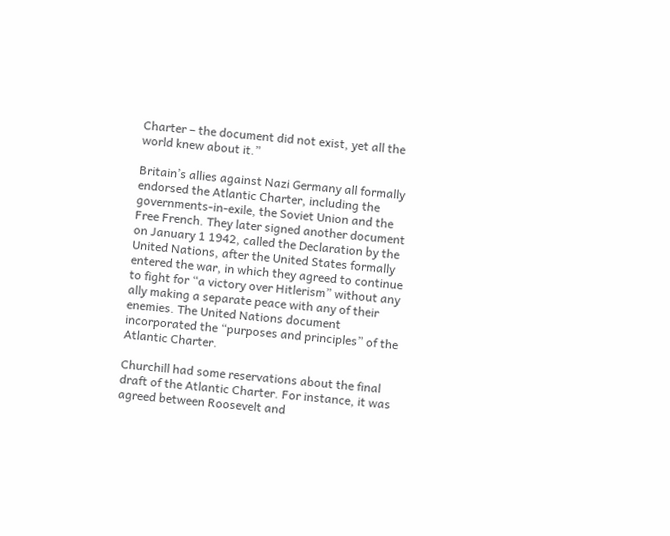Charter – the document did not exist, yet all the world knew about it.”

Britain’s allies against Nazi Germany all formally endorsed the Atlantic Charter, including the governments-in-exile, the Soviet Union and the Free French. They later signed another document on January 1 1942, called the Declaration by the United Nations, after the United States formally entered the war, in which they agreed to continue to fight for “a victory over Hitlerism” without any ally making a separate peace with any of their enemies. The United Nations document incorporated the “purposes and principles” of the Atlantic Charter.

Churchill had some reservations about the final draft of the Atlantic Charter. For instance, it was agreed between Roosevelt and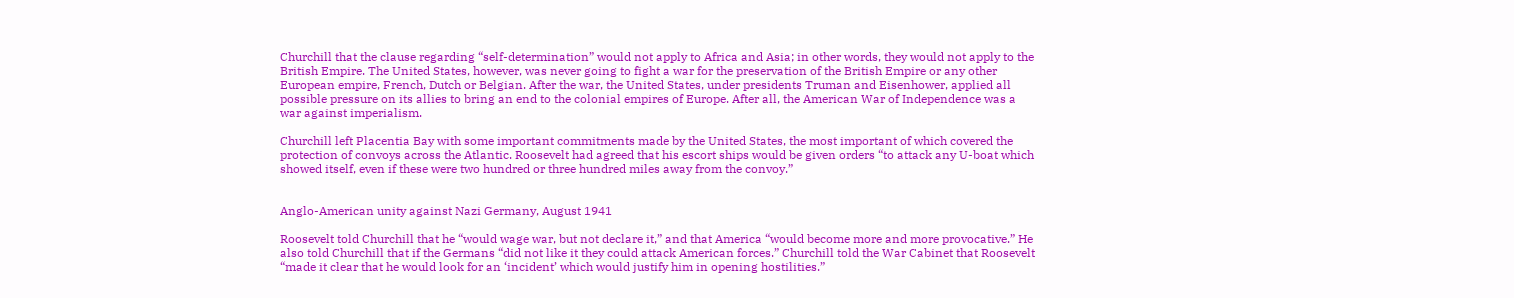Churchill that the clause regarding “self-determination” would not apply to Africa and Asia; in other words, they would not apply to the British Empire. The United States, however, was never going to fight a war for the preservation of the British Empire or any other European empire, French, Dutch or Belgian. After the war, the United States, under presidents Truman and Eisenhower, applied all possible pressure on its allies to bring an end to the colonial empires of Europe. After all, the American War of Independence was a war against imperialism.

Churchill left Placentia Bay with some important commitments made by the United States, the most important of which covered the protection of convoys across the Atlantic. Roosevelt had agreed that his escort ships would be given orders “to attack any U-boat which showed itself, even if these were two hundred or three hundred miles away from the convoy.”


Anglo-American unity against Nazi Germany, August 1941

Roosevelt told Churchill that he “would wage war, but not declare it,” and that America “would become more and more provocative.” He also told Churchill that if the Germans “did not like it they could attack American forces.” Churchill told the War Cabinet that Roosevelt “made it clear that he would look for an ‘incident’ which would justify him in opening hostilities.”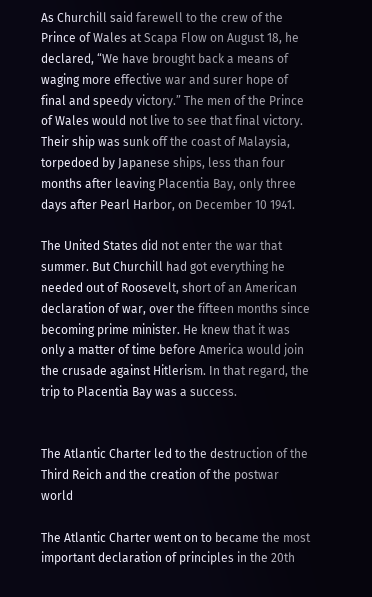As Churchill said farewell to the crew of the Prince of Wales at Scapa Flow on August 18, he declared, “We have brought back a means of waging more effective war and surer hope of final and speedy victory.” The men of the Prince of Wales would not live to see that final victory. Their ship was sunk off the coast of Malaysia, torpedoed by Japanese ships, less than four months after leaving Placentia Bay, only three days after Pearl Harbor, on December 10 1941.

The United States did not enter the war that summer. But Churchill had got everything he needed out of Roosevelt, short of an American declaration of war, over the fifteen months since becoming prime minister. He knew that it was only a matter of time before America would join the crusade against Hitlerism. In that regard, the trip to Placentia Bay was a success.


The Atlantic Charter led to the destruction of the Third Reich and the creation of the postwar world

The Atlantic Charter went on to became the most important declaration of principles in the 20th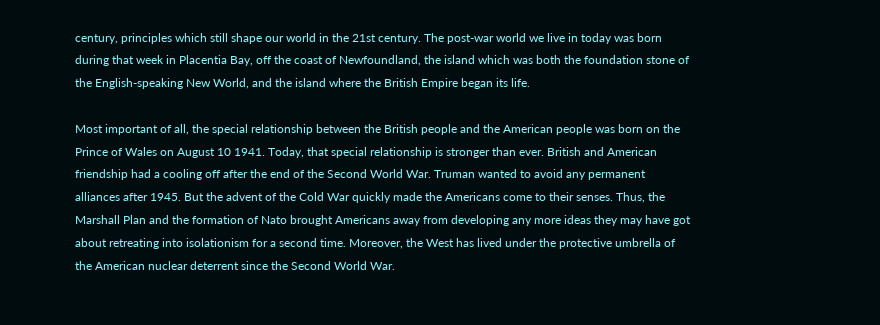century, principles which still shape our world in the 21st century. The post-war world we live in today was born during that week in Placentia Bay, off the coast of Newfoundland, the island which was both the foundation stone of the English-speaking New World, and the island where the British Empire began its life.

Most important of all, the special relationship between the British people and the American people was born on the Prince of Wales on August 10 1941. Today, that special relationship is stronger than ever. British and American friendship had a cooling off after the end of the Second World War. Truman wanted to avoid any permanent alliances after 1945. But the advent of the Cold War quickly made the Americans come to their senses. Thus, the Marshall Plan and the formation of Nato brought Americans away from developing any more ideas they may have got about retreating into isolationism for a second time. Moreover, the West has lived under the protective umbrella of the American nuclear deterrent since the Second World War.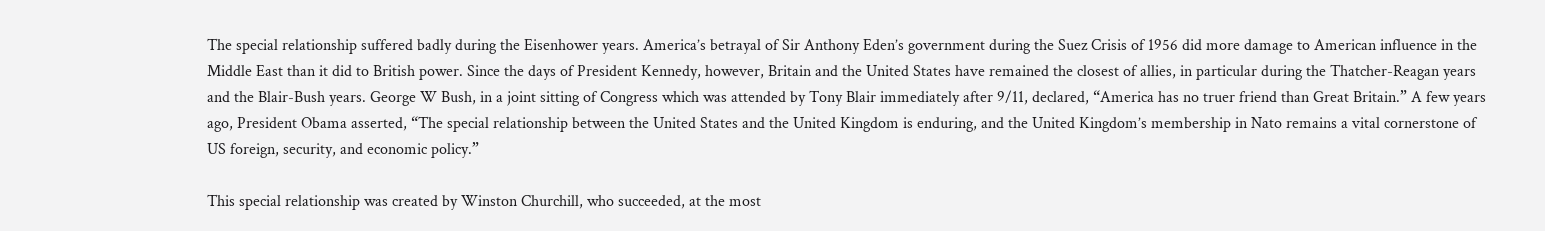The special relationship suffered badly during the Eisenhower years. America’s betrayal of Sir Anthony Eden’s government during the Suez Crisis of 1956 did more damage to American influence in the Middle East than it did to British power. Since the days of President Kennedy, however, Britain and the United States have remained the closest of allies, in particular during the Thatcher-Reagan years and the Blair-Bush years. George W Bush, in a joint sitting of Congress which was attended by Tony Blair immediately after 9/11, declared, “America has no truer friend than Great Britain.” A few years ago, President Obama asserted, “The special relationship between the United States and the United Kingdom is enduring, and the United Kingdom’s membership in Nato remains a vital cornerstone of US foreign, security, and economic policy.”

This special relationship was created by Winston Churchill, who succeeded, at the most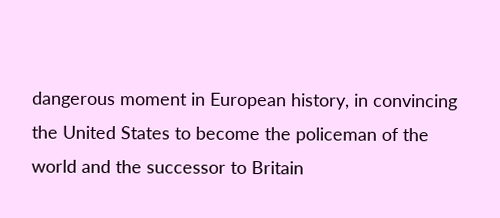dangerous moment in European history, in convincing the United States to become the policeman of the world and the successor to Britain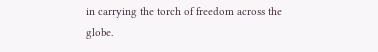in carrying the torch of freedom across the globe.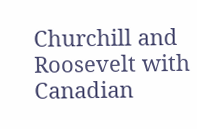Churchill and Roosevelt with Canadian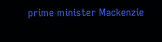prime minister Mackenzie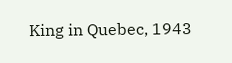King in Quebec, 1943